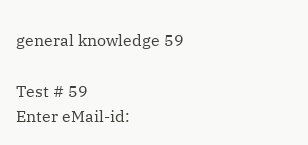general knowledge 59

Test # 59
Enter eMail-id: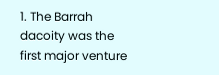1. The Barrah dacoity was the first major venture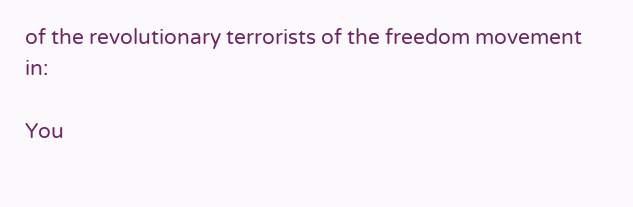of the revolutionary terrorists of the freedom movement in:

You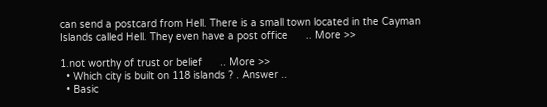can send a postcard from Hell. There is a small town located in the Cayman Islands called Hell. They even have a post office      .. More >>

1.not worthy of trust or belief      .. More >>
  • Which city is built on 118 islands ? . Answer ..
  • Basic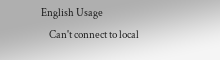English Usage
    Can't connect to local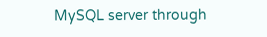MySQL server through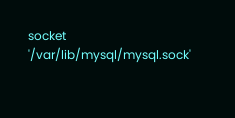socket '/var/lib/mysql/mysql.sock'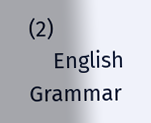(2)
    English Grammar